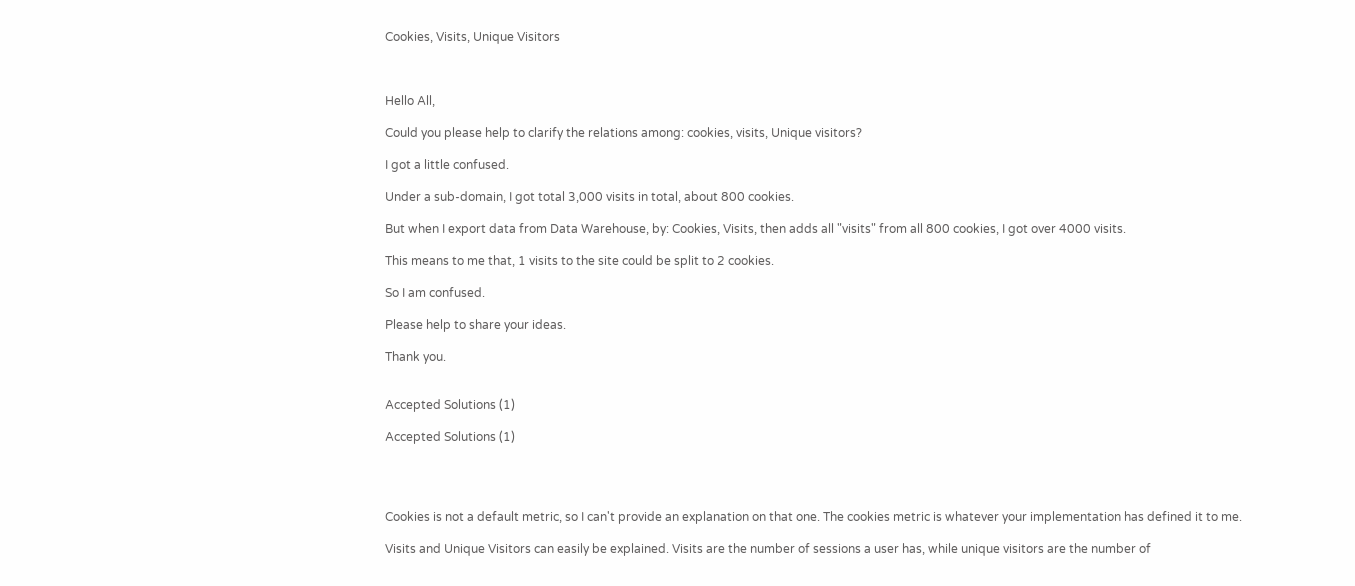Cookies, Visits, Unique Visitors



Hello All,

Could you please help to clarify the relations among: cookies, visits, Unique visitors?

I got a little confused.

Under a sub-domain, I got total 3,000 visits in total, about 800 cookies.

But when I export data from Data Warehouse, by: Cookies, Visits, then adds all "visits" from all 800 cookies, I got over 4000 visits.

This means to me that, 1 visits to the site could be split to 2 cookies.

So I am confused.

Please help to share your ideas.

Thank you.


Accepted Solutions (1)

Accepted Solutions (1)




Cookies is not a default metric, so I can't provide an explanation on that one. The cookies metric is whatever your implementation has defined it to me.

Visits and Unique Visitors can easily be explained. Visits are the number of sessions a user has, while unique visitors are the number of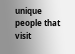unique people that visit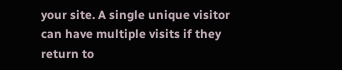your site. A single unique visitor can have multiple visits if they return to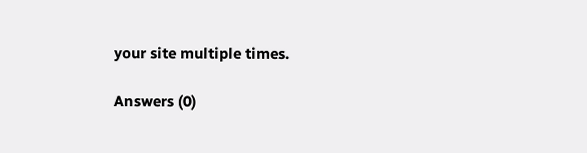your site multiple times.

Answers (0)